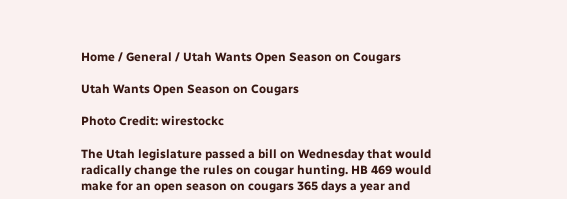Home / General / Utah Wants Open Season on Cougars

Utah Wants Open Season on Cougars

Photo Credit: wirestockc

The Utah legislature passed a bill on Wednesday that would radically change the rules on cougar hunting. HB 469 would make for an open season on cougars 365 days a year and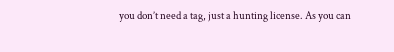you don’t need a tag, just a hunting license. As you can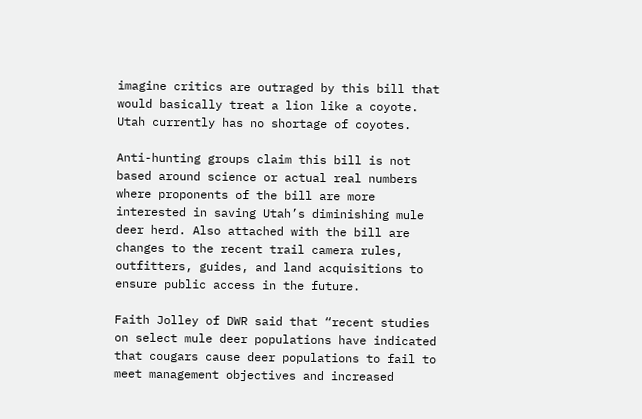imagine critics are outraged by this bill that would basically treat a lion like a coyote. Utah currently has no shortage of coyotes.

Anti-hunting groups claim this bill is not based around science or actual real numbers where proponents of the bill are more interested in saving Utah’s diminishing mule deer herd. Also attached with the bill are changes to the recent trail camera rules, outfitters, guides, and land acquisitions to ensure public access in the future.

Faith Jolley of DWR said that “recent studies on select mule deer populations have indicated that cougars cause deer populations to fail to meet management objectives and increased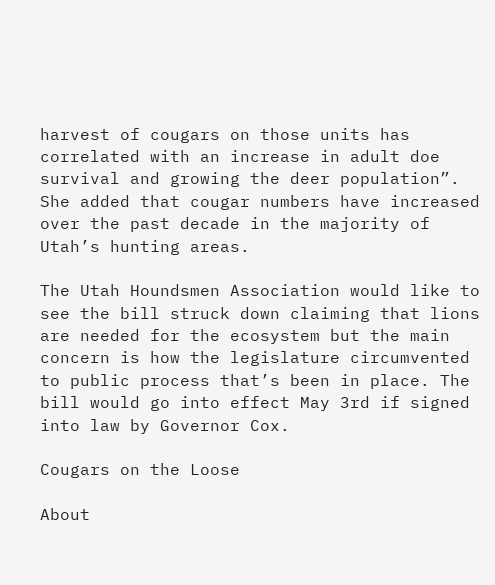harvest of cougars on those units has correlated with an increase in adult doe survival and growing the deer population”. She added that cougar numbers have increased over the past decade in the majority of Utah’s hunting areas.

The Utah Houndsmen Association would like to see the bill struck down claiming that lions are needed for the ecosystem but the main concern is how the legislature circumvented to public process that’s been in place. The bill would go into effect May 3rd if signed into law by Governor Cox.

Cougars on the Loose

About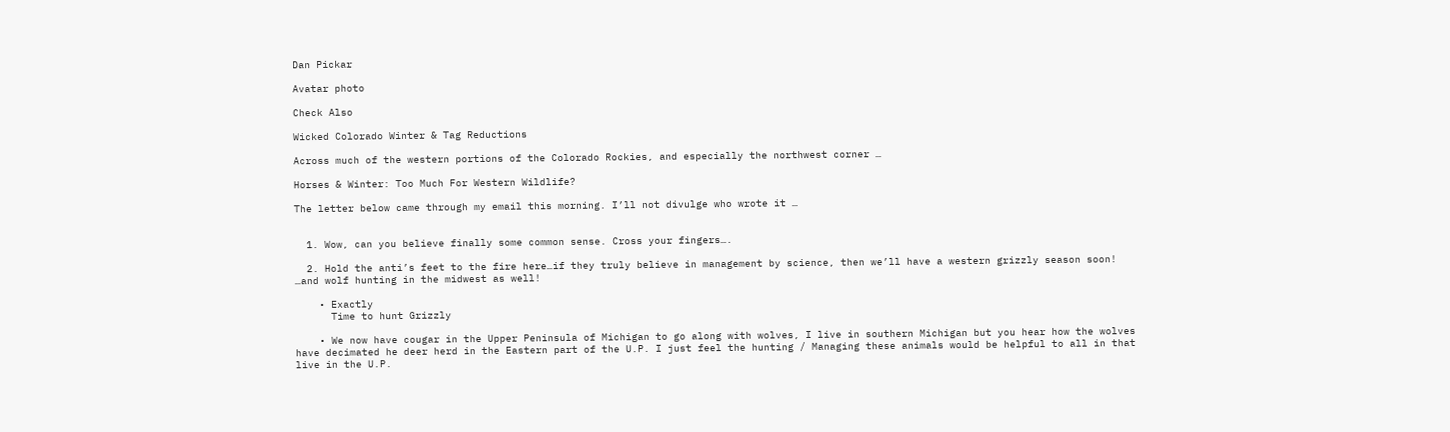Dan Pickar

Avatar photo

Check Also

Wicked Colorado Winter & Tag Reductions

Across much of the western portions of the Colorado Rockies, and especially the northwest corner …

Horses & Winter: Too Much For Western Wildlife?

The letter below came through my email this morning. I’ll not divulge who wrote it …


  1. Wow, can you believe finally some common sense. Cross your fingers….

  2. Hold the anti’s feet to the fire here…if they truly believe in management by science, then we’ll have a western grizzly season soon! …and wolf hunting in the midwest as well!

    • Exactly
      Time to hunt Grizzly

    • We now have cougar in the Upper Peninsula of Michigan to go along with wolves, I live in southern Michigan but you hear how the wolves have decimated he deer herd in the Eastern part of the U.P. I just feel the hunting / Managing these animals would be helpful to all in that live in the U.P.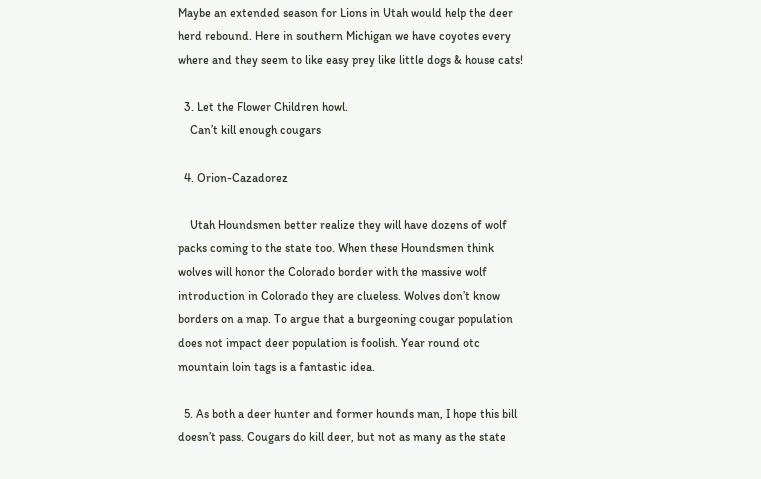Maybe an extended season for Lions in Utah would help the deer herd rebound. Here in southern Michigan we have coyotes every where and they seem to like easy prey like little dogs & house cats!

  3. Let the Flower Children howl.
    Can’t kill enough cougars

  4. Orion-Cazadorez

    Utah Houndsmen better realize they will have dozens of wolf packs coming to the state too. When these Houndsmen think wolves will honor the Colorado border with the massive wolf introduction in Colorado they are clueless. Wolves don’t know borders on a map. To argue that a burgeoning cougar population does not impact deer population is foolish. Year round otc mountain loin tags is a fantastic idea.

  5. As both a deer hunter and former hounds man, I hope this bill doesn’t pass. Cougars do kill deer, but not as many as the state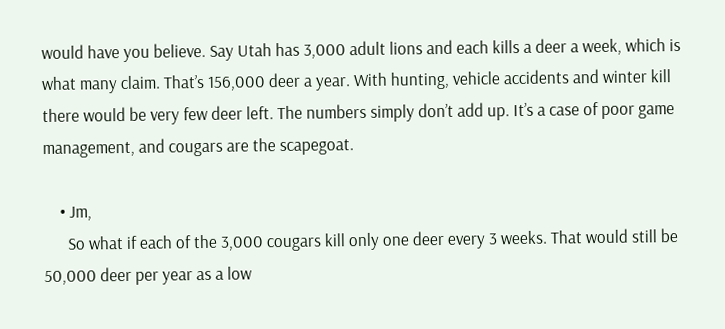would have you believe. Say Utah has 3,000 adult lions and each kills a deer a week, which is what many claim. That’s 156,000 deer a year. With hunting, vehicle accidents and winter kill there would be very few deer left. The numbers simply don’t add up. It’s a case of poor game management, and cougars are the scapegoat.

    • Jm,
      So what if each of the 3,000 cougars kill only one deer every 3 weeks. That would still be 50,000 deer per year as a low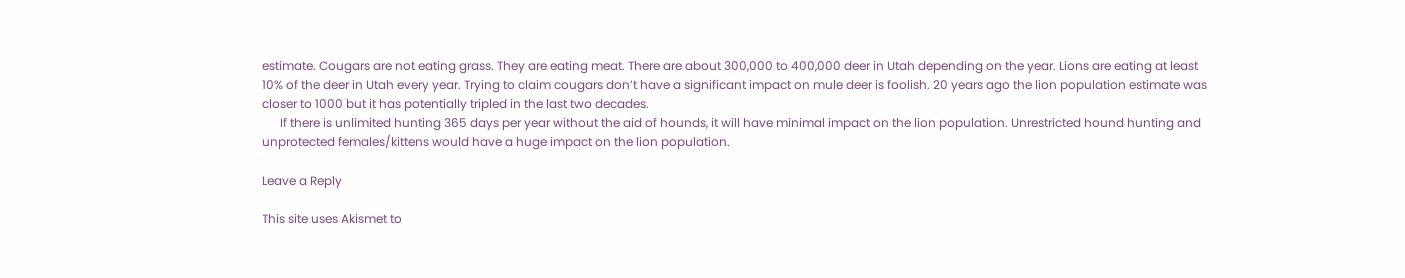estimate. Cougars are not eating grass. They are eating meat. There are about 300,000 to 400,000 deer in Utah depending on the year. Lions are eating at least 10% of the deer in Utah every year. Trying to claim cougars don’t have a significant impact on mule deer is foolish. 20 years ago the lion population estimate was closer to 1000 but it has potentially tripled in the last two decades.
      If there is unlimited hunting 365 days per year without the aid of hounds, it will have minimal impact on the lion population. Unrestricted hound hunting and unprotected females/kittens would have a huge impact on the lion population.

Leave a Reply

This site uses Akismet to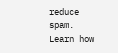reduce spam. Learn how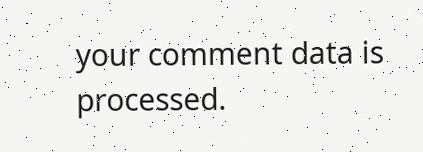your comment data is processed.